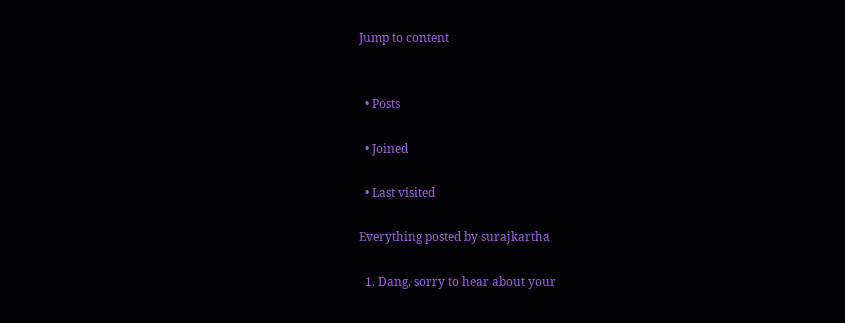Jump to content


  • Posts

  • Joined

  • Last visited

Everything posted by surajkartha

  1. Dang, sorry to hear about your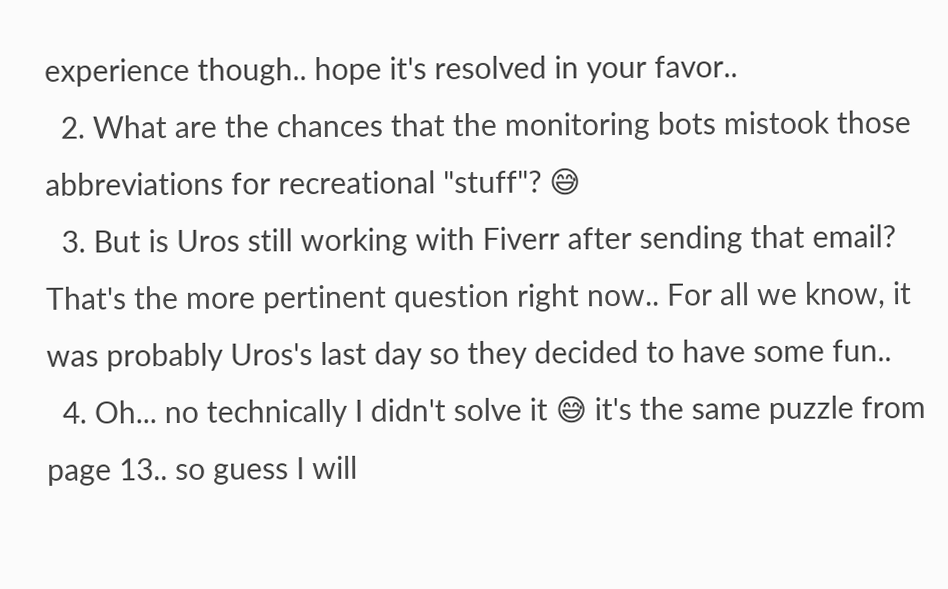experience though.. hope it's resolved in your favor..
  2. What are the chances that the monitoring bots mistook those abbreviations for recreational "stuff"? 😅
  3. But is Uros still working with Fiverr after sending that email? That's the more pertinent question right now.. For all we know, it was probably Uros's last day so they decided to have some fun..
  4. Oh... no technically I didn't solve it 😅 it's the same puzzle from page 13.. so guess I will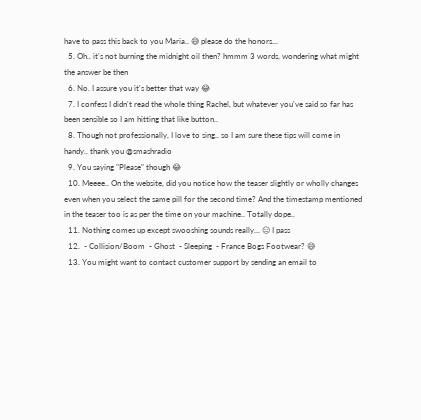have to pass this back to you Maria.. 😅 please do the honors...
  5. Oh.. it's not burning the midnight oil then? hmmm 3 words, wondering what might the answer be then
  6. No. I assure you it's better that way 😂
  7. I confess I didn't read the whole thing Rachel, but whatever you've said so far has been sensible so I am hitting that like button..
  8. Though not professionally, I love to sing.. so I am sure these tips will come in handy.. thank you @smashradio
  9. You saying "Please" though 😂
  10. Meeee.. On the website, did you notice how the teaser slightly or wholly changes even when you select the same pill for the second time? And the timestamp mentioned in the teaser too is as per the time on your machine.. Totally dope..
  11. Nothing comes up except swooshing sounds really... 😑 I pass
  12.  - Collision/Boom  - Ghost  - Sleeping  - France Bogs Footwear? 😅
  13. You might want to contact customer support by sending an email to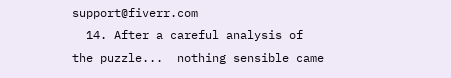support@fiverr.com
  14. After a careful analysis of the puzzle...  nothing sensible came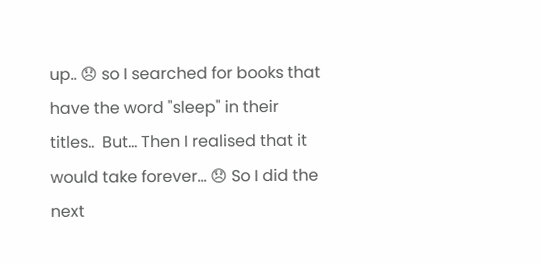up.. 😞 so I searched for books that have the word "sleep" in their titles..  But... Then I realised that it would take forever... 😞 So I did the next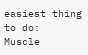easiest thing to do:  Muscle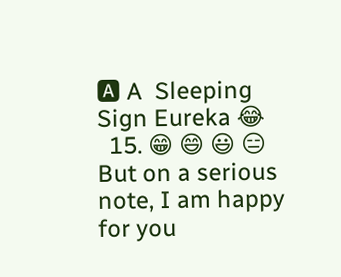🅰 A  Sleeping  Sign Eureka 😂
  15. 😁 😄 😃 😑 But on a serious note, I am happy for you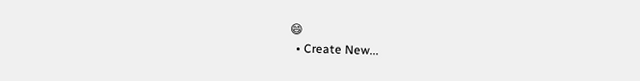😄
  • Create New...